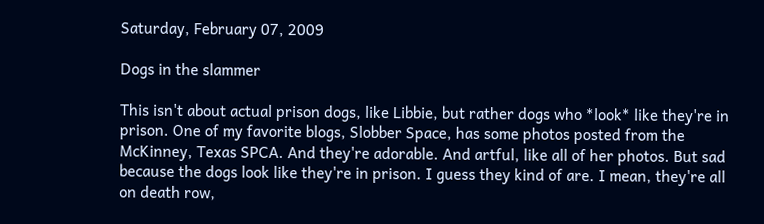Saturday, February 07, 2009

Dogs in the slammer

This isn't about actual prison dogs, like Libbie, but rather dogs who *look* like they're in prison. One of my favorite blogs, Slobber Space, has some photos posted from the McKinney, Texas SPCA. And they're adorable. And artful, like all of her photos. But sad because the dogs look like they're in prison. I guess they kind of are. I mean, they're all on death row,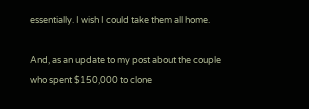essentially. I wish I could take them all home.

And, as an update to my post about the couple who spent $150,000 to clone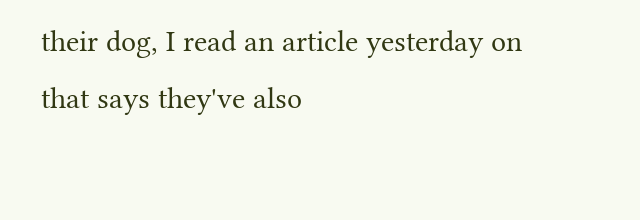their dog, I read an article yesterday on that says they've also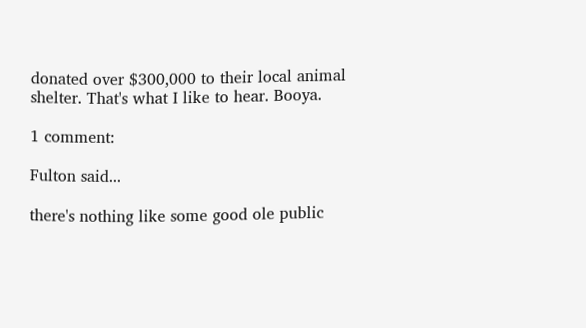donated over $300,000 to their local animal shelter. That's what I like to hear. Booya.

1 comment:

Fulton said...

there's nothing like some good ole public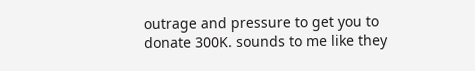outrage and pressure to get you to donate 300K. sounds to me like they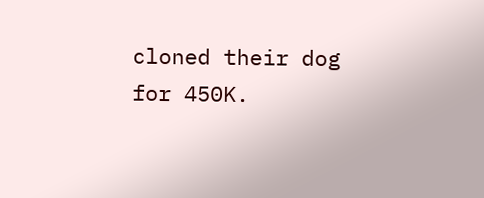cloned their dog for 450K.